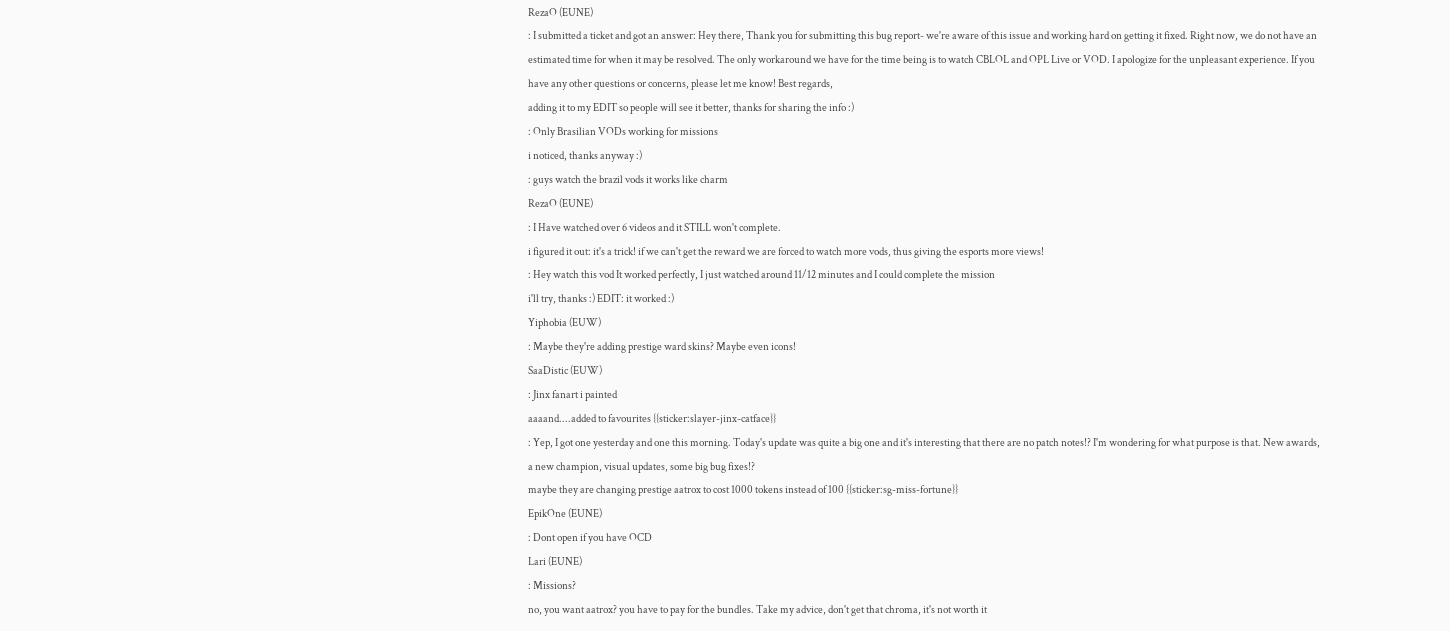RezaO (EUNE)
: I submitted a ticket and got an answer: Hey there, Thank you for submitting this bug report- we're aware of this issue and working hard on getting it fixed. Right now, we do not have an estimated time for when it may be resolved. The only workaround we have for the time being is to watch CBLOL and OPL Live or VOD. I apologize for the unpleasant experience. If you have any other questions or concerns, please let me know! Best regards,
adding it to my EDIT so people will see it better, thanks for sharing the info :)
: Only Brasilian VODs working for missions
i noticed, thanks anyway :)
: guys watch the brazil vods it works like charm
RezaO (EUNE)
: I Have watched over 6 videos and it STILL won't complete.
i figured it out: it's a trick! if we can't get the reward we are forced to watch more vods, thus giving the esports more views!
: Hey watch this vod It worked perfectly, I just watched around 11/12 minutes and I could complete the mission
i'll try, thanks :) EDIT: it worked :)
Yiphobia (EUW)
: Maybe they're adding prestige ward skins? Maybe even icons!
SaaDistic (EUW)
: Jinx fanart i painted
aaaand....added to favourites {{sticker:slayer-jinx-catface}}
: Yep, I got one yesterday and one this morning. Today's update was quite a big one and it's interesting that there are no patch notes!? I'm wondering for what purpose is that. New awards, a new champion, visual updates, some big bug fixes!?
maybe they are changing prestige aatrox to cost 1000 tokens instead of 100 {{sticker:sg-miss-fortune}}
EpikOne (EUNE)
: Dont open if you have OCD
Lari (EUNE)
: Missions?
no, you want aatrox? you have to pay for the bundles. Take my advice, don't get that chroma, it's not worth it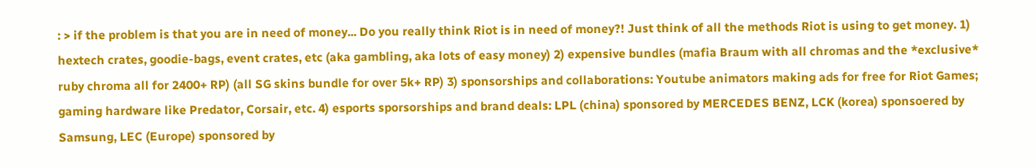: > if the problem is that you are in need of money... Do you really think Riot is in need of money?! Just think of all the methods Riot is using to get money. 1) hextech crates, goodie-bags, event crates, etc (aka gambling, aka lots of easy money) 2) expensive bundles (mafia Braum with all chromas and the *exclusive* ruby chroma all for 2400+ RP) (all SG skins bundle for over 5k+ RP) 3) sponsorships and collaborations: Youtube animators making ads for free for Riot Games; gaming hardware like Predator, Corsair, etc. 4) esports sporsorships and brand deals: LPL (china) sponsored by MERCEDES BENZ, LCK (korea) sponsoered by Samsung, LEC (Europe) sponsored by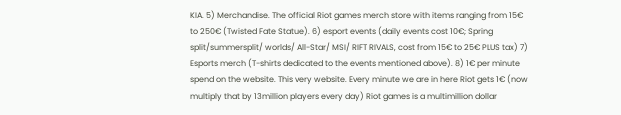KIA. 5) Merchandise. The official Riot games merch store with items ranging from 15€ to 250€ (Twisted Fate Statue). 6) esport events (daily events cost 10€; Spring split/summersplit/ worlds/ All-Star/ MSI/ RIFT RIVALS, cost from 15€ to 25€ PLUS tax) 7) Esports merch (T-shirts dedicated to the events mentioned above). 8) 1€ per minute spend on the website. This very website. Every minute we are in here Riot gets 1€ (now multiply that by 13million players every day) Riot games is a multimillion dollar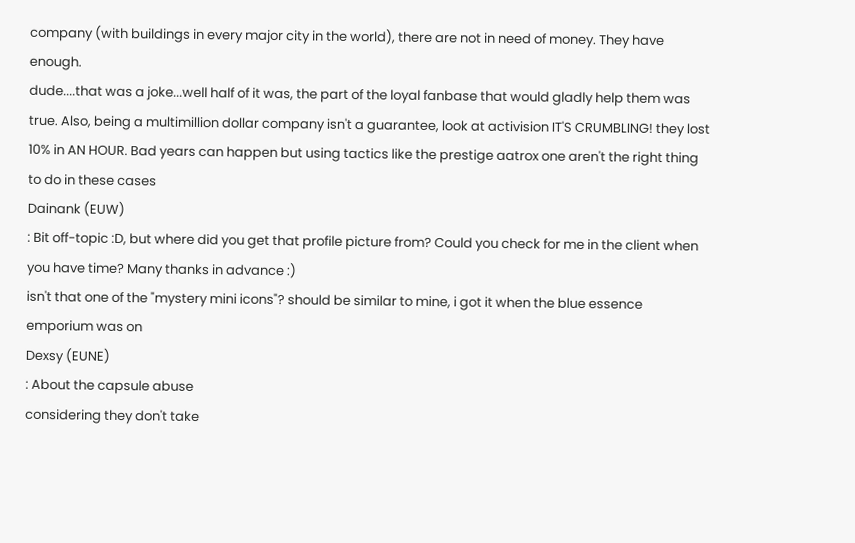company (with buildings in every major city in the world), there are not in need of money. They have enough.
dude....that was a joke...well half of it was, the part of the loyal fanbase that would gladly help them was true. Also, being a multimillion dollar company isn't a guarantee, look at activision IT'S CRUMBLING! they lost 10% in AN HOUR. Bad years can happen but using tactics like the prestige aatrox one aren't the right thing to do in these cases
Dainank (EUW)
: Bit off-topic :D, but where did you get that profile picture from? Could you check for me in the client when you have time? Many thanks in advance :)
isn't that one of the "mystery mini icons"? should be similar to mine, i got it when the blue essence emporium was on
Dexsy (EUNE)
: About the capsule abuse
considering they don't take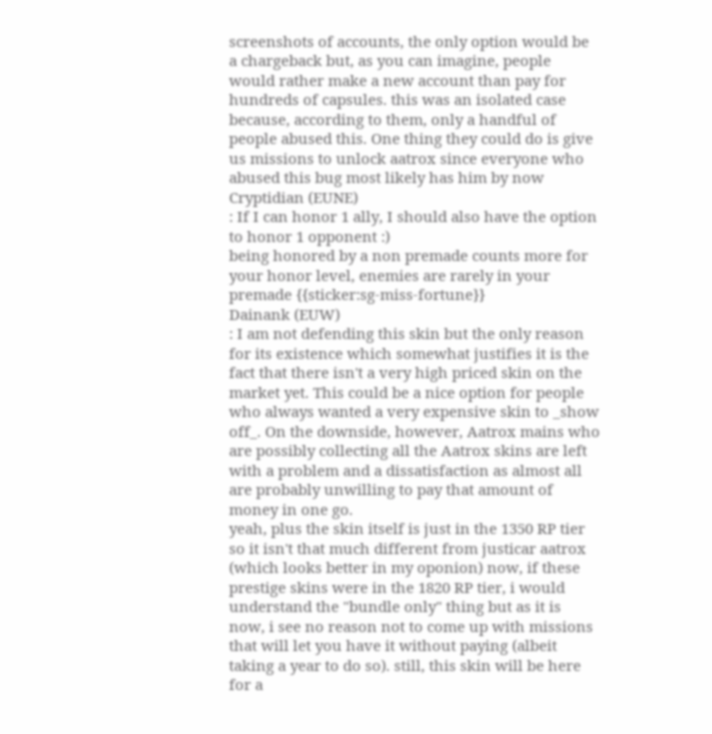screenshots of accounts, the only option would be a chargeback but, as you can imagine, people would rather make a new account than pay for hundreds of capsules. this was an isolated case because, according to them, only a handful of people abused this. One thing they could do is give us missions to unlock aatrox since everyone who abused this bug most likely has him by now
Cryptidian (EUNE)
: If I can honor 1 ally, I should also have the option to honor 1 opponent :)
being honored by a non premade counts more for your honor level, enemies are rarely in your premade {{sticker:sg-miss-fortune}}
Dainank (EUW)
: I am not defending this skin but the only reason for its existence which somewhat justifies it is the fact that there isn't a very high priced skin on the market yet. This could be a nice option for people who always wanted a very expensive skin to _show off_. On the downside, however, Aatrox mains who are possibly collecting all the Aatrox skins are left with a problem and a dissatisfaction as almost all are probably unwilling to pay that amount of money in one go.
yeah, plus the skin itself is just in the 1350 RP tier so it isn't that much different from justicar aatrox (which looks better in my oponion) now, if these prestige skins were in the 1820 RP tier, i would understand the "bundle only" thing but as it is now, i see no reason not to come up with missions that will let you have it without paying (albeit taking a year to do so). still, this skin will be here for a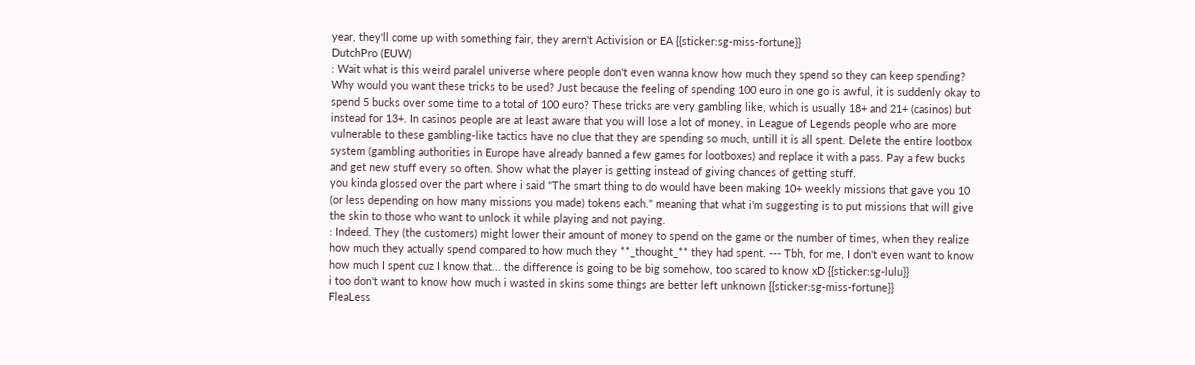year, they'll come up with something fair, they arern't Activision or EA {{sticker:sg-miss-fortune}}
DutchPro (EUW)
: Wait what is this weird paralel universe where people don't even wanna know how much they spend so they can keep spending? Why would you want these tricks to be used? Just because the feeling of spending 100 euro in one go is awful, it is suddenly okay to spend 5 bucks over some time to a total of 100 euro? These tricks are very gambling like, which is usually 18+ and 21+ (casinos) but instead for 13+. In casinos people are at least aware that you will lose a lot of money, in League of Legends people who are more vulnerable to these gambling-like tactics have no clue that they are spending so much, untill it is all spent. Delete the entire lootbox system (gambling authorities in Europe have already banned a few games for lootboxes) and replace it with a pass. Pay a few bucks and get new stuff every so often. Show what the player is getting instead of giving chances of getting stuff.
you kinda glossed over the part where i said "The smart thing to do would have been making 10+ weekly missions that gave you 10 (or less depending on how many missions you made) tokens each." meaning that what i'm suggesting is to put missions that will give the skin to those who want to unlock it while playing and not paying.
: Indeed. They (the customers) might lower their amount of money to spend on the game or the number of times, when they realize how much they actually spend compared to how much they **_thought_** they had spent. --- Tbh, for me, I don't even want to know how much I spent cuz I know that... the difference is going to be big somehow, too scared to know xD {{sticker:sg-lulu}}
i too don't want to know how much i wasted in skins some things are better left unknown {{sticker:sg-miss-fortune}}
FleaLess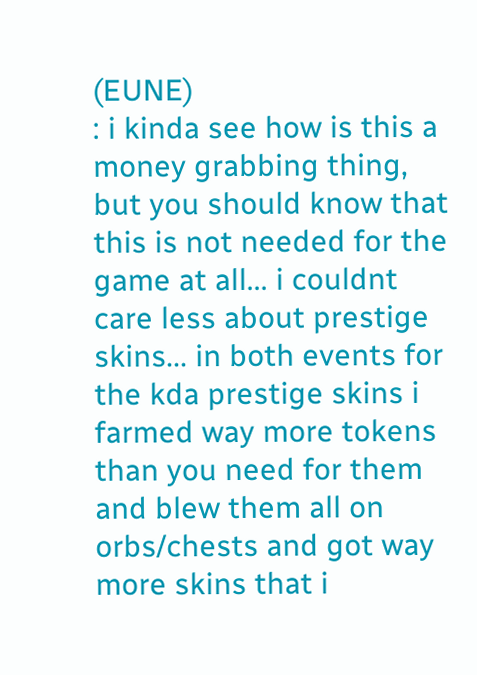(EUNE)
: i kinda see how is this a money grabbing thing, but you should know that this is not needed for the game at all... i couldnt care less about prestige skins... in both events for the kda prestige skins i farmed way more tokens than you need for them and blew them all on orbs/chests and got way more skins that i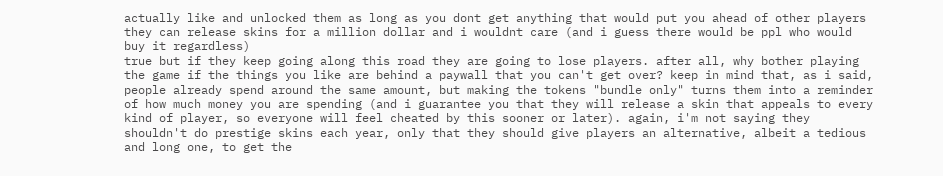actually like and unlocked them as long as you dont get anything that would put you ahead of other players they can release skins for a million dollar and i wouldnt care (and i guess there would be ppl who would buy it regardless)
true but if they keep going along this road they are going to lose players. after all, why bother playing the game if the things you like are behind a paywall that you can't get over? keep in mind that, as i said, people already spend around the same amount, but making the tokens "bundle only" turns them into a reminder of how much money you are spending (and i guarantee you that they will release a skin that appeals to every kind of player, so everyone will feel cheated by this sooner or later). again, i'm not saying they shouldn't do prestige skins each year, only that they should give players an alternative, albeit a tedious and long one, to get the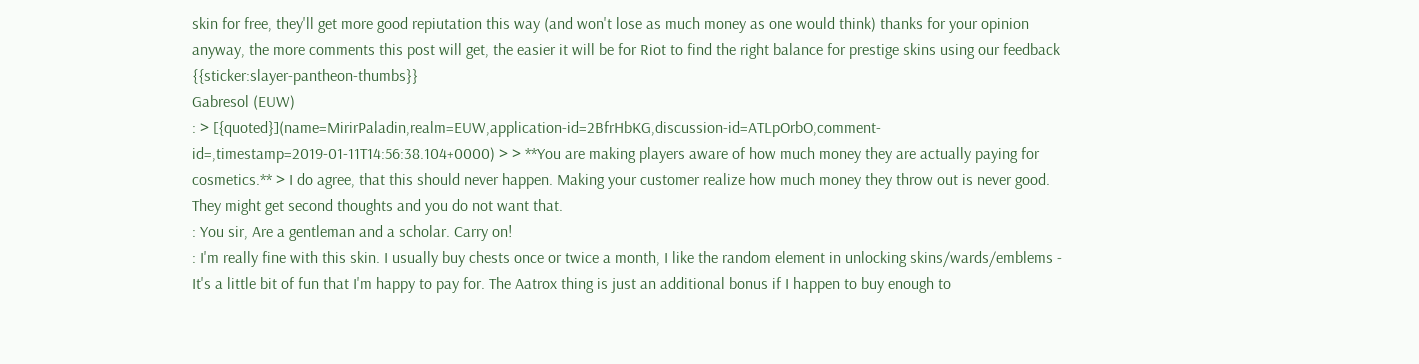skin for free, they'll get more good repiutation this way (and won't lose as much money as one would think) thanks for your opinion anyway, the more comments this post will get, the easier it will be for Riot to find the right balance for prestige skins using our feedback {{sticker:slayer-pantheon-thumbs}}
Gabresol (EUW)
: > [{quoted}](name=MirirPaladin,realm=EUW,application-id=2BfrHbKG,discussion-id=ATLpOrbO,comment-id=,timestamp=2019-01-11T14:56:38.104+0000) > > **You are making players aware of how much money they are actually paying for cosmetics.** > I do agree, that this should never happen. Making your customer realize how much money they throw out is never good. They might get second thoughts and you do not want that.
: You sir, Are a gentleman and a scholar. Carry on!
: I'm really fine with this skin. I usually buy chests once or twice a month, I like the random element in unlocking skins/wards/emblems - It's a little bit of fun that I'm happy to pay for. The Aatrox thing is just an additional bonus if I happen to buy enough to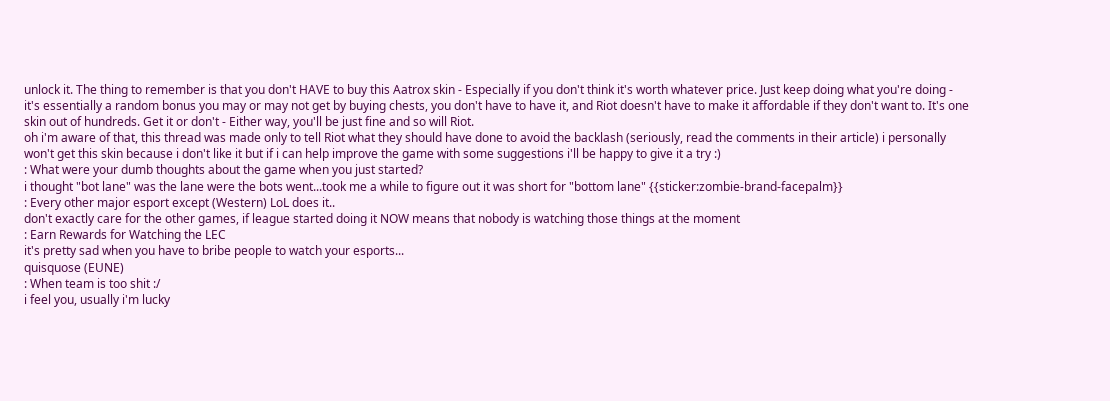unlock it. The thing to remember is that you don't HAVE to buy this Aatrox skin - Especially if you don't think it's worth whatever price. Just keep doing what you're doing - it's essentially a random bonus you may or may not get by buying chests, you don't have to have it, and Riot doesn't have to make it affordable if they don't want to. It's one skin out of hundreds. Get it or don't - Either way, you'll be just fine and so will Riot.
oh i'm aware of that, this thread was made only to tell Riot what they should have done to avoid the backlash (seriously, read the comments in their article) i personally won't get this skin because i don't like it but if i can help improve the game with some suggestions i'll be happy to give it a try :)
: What were your dumb thoughts about the game when you just started?
i thought "bot lane" was the lane were the bots went...took me a while to figure out it was short for "bottom lane" {{sticker:zombie-brand-facepalm}}
: Every other major esport except (Western) LoL does it..
don't exactly care for the other games, if league started doing it NOW means that nobody is watching those things at the moment
: Earn Rewards for Watching the LEC
it's pretty sad when you have to bribe people to watch your esports...
quisquose (EUNE)
: When team is too shit :/
i feel you, usually i'm lucky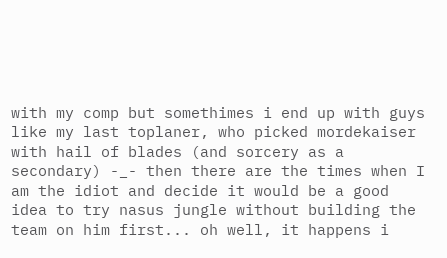with my comp but somethimes i end up with guys like my last toplaner, who picked mordekaiser with hail of blades (and sorcery as a secondary) -_- then there are the times when I am the idiot and decide it would be a good idea to try nasus jungle without building the team on him first... oh well, it happens i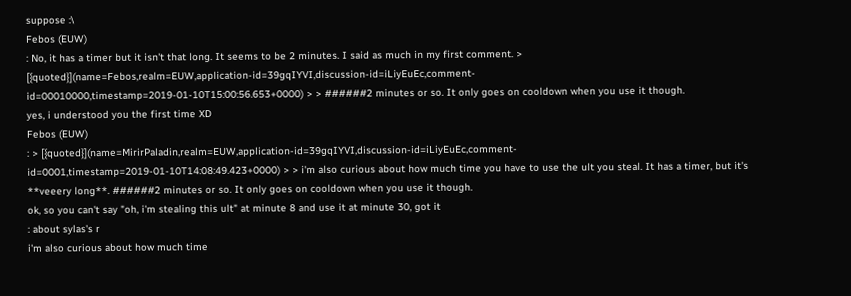suppose :\
Febos (EUW)
: No, it has a timer but it isn't that long. It seems to be 2 minutes. I said as much in my first comment. > [{quoted}](name=Febos,realm=EUW,application-id=39gqIYVI,discussion-id=iLiyEuEc,comment-id=00010000,timestamp=2019-01-10T15:00:56.653+0000) > > ######2 minutes or so. It only goes on cooldown when you use it though.
yes, i understood you the first time XD
Febos (EUW)
: > [{quoted}](name=MirirPaladin,realm=EUW,application-id=39gqIYVI,discussion-id=iLiyEuEc,comment-id=0001,timestamp=2019-01-10T14:08:49.423+0000) > > i'm also curious about how much time you have to use the ult you steal. It has a timer, but it's **veeery long**. ######2 minutes or so. It only goes on cooldown when you use it though.
ok, so you can't say "oh, i'm stealing this ult" at minute 8 and use it at minute 30, got it
: about sylas's r
i'm also curious about how much time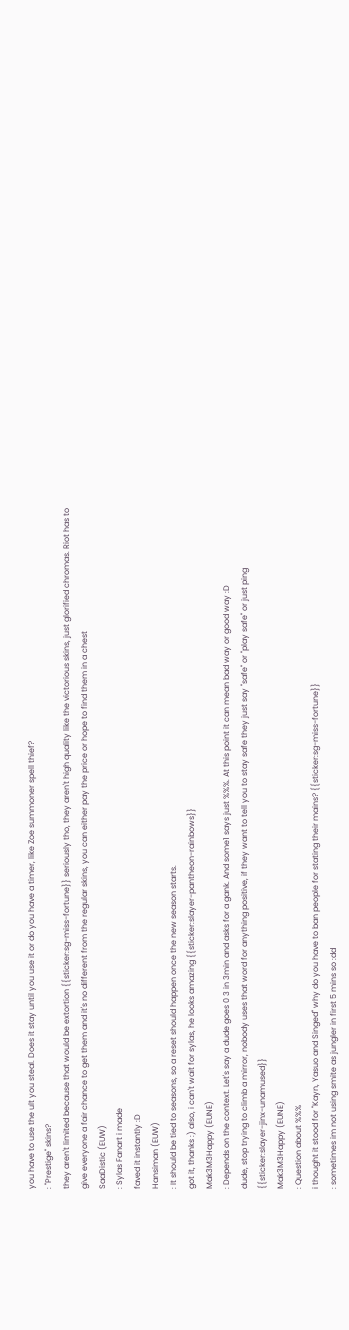you have to use the ult you steal. Does it stay until you use it or do you have a timer, like Zoe summoner spell thief?
: "Prestige" skins?
they aren't limited because that would be extortion {{sticker:sg-miss-fortune}} seriously tho, they aren't high quality like the victorious skins, just glorified chromas. Riot has to give everyone a fair chance to get them and it's no different from the regular skins, you can either pay the price or hope to find them in a chest
SaaDistic (EUW)
: Sylas Fanart i made
faved it instantly :D
Hansiman (EUW)
: It should be tied to seasons, so a reset should happen once the new season starts.
got it, thanks :) also, i can't wait for sylas, he looks amazing {{sticker:slayer-pantheon-rainbows}}
Mak3M3Happy (EUNE)
: Depends on the context. Let's say a dude goes 0 3 in 3min and asks for a gank. And some1 says just %%%. At this point it can mean bad way or good way :D
dude, stop trying to climb a mirror, nobody uses that word for anything positive, if they want to tell you to stay safe they just say "safe" or "play safe" or just ping {{sticker:slayer-jinx-unamused}}
Mak3M3Happy (EUNE)
: Question about %%%
i thought it stood for "Kayn, Yasuo and Singed" why do you have to ban people for stating their mains? {{sticker:sg-miss-fortune}}
: sometimes im not using smite as jungler in first 5 mins so :dd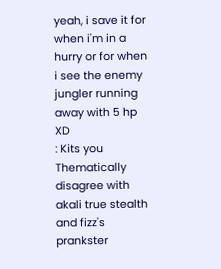yeah, i save it for when i'm in a hurry or for when i see the enemy jungler running away with 5 hp XD
: Kits you Thematically disagree with
akali true stealth and fizz's prankster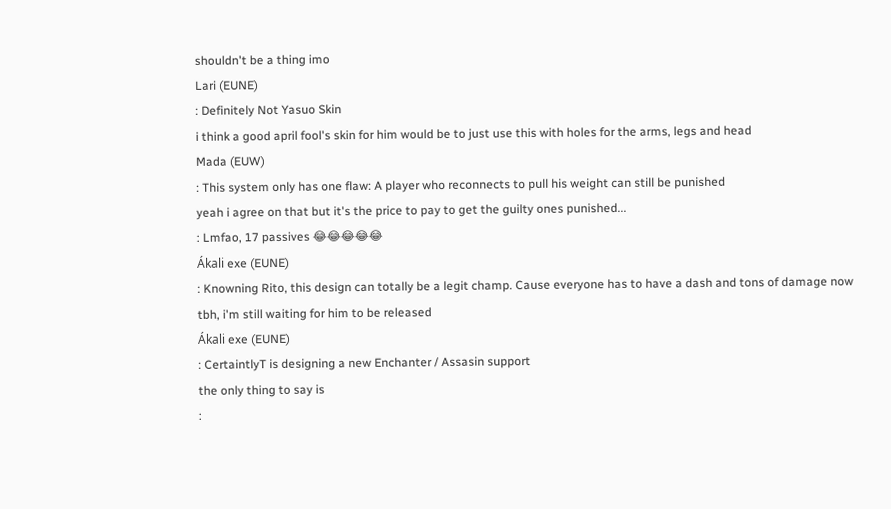shouldn't be a thing imo
Lari (EUNE)
: Definitely Not Yasuo Skin
i think a good april fool's skin for him would be to just use this with holes for the arms, legs and head
Mada (EUW)
: This system only has one flaw: A player who reconnects to pull his weight can still be punished
yeah i agree on that but it's the price to pay to get the guilty ones punished...
: Lmfao, 17 passives 😂😂😂😂😂
Ákali exe (EUNE)
: Knowning Rito, this design can totally be a legit champ. Cause everyone has to have a dash and tons of damage now
tbh, i'm still waiting for him to be released
Ákali exe (EUNE)
: CertaintlyT is designing a new Enchanter / Assasin support
the only thing to say is
: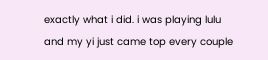exactly what i did. i was playing lulu and my yi just came top every couple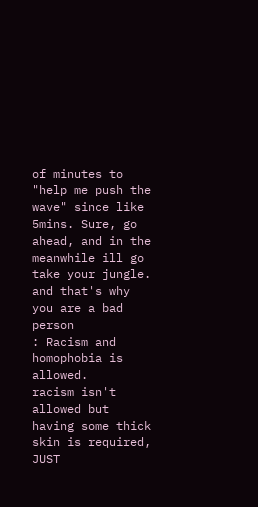of minutes to "help me push the wave" since like 5mins. Sure, go ahead, and in the meanwhile ill go take your jungle.
and that's why you are a bad person
: Racism and homophobia is allowed.
racism isn't allowed but having some thick skin is required, JUST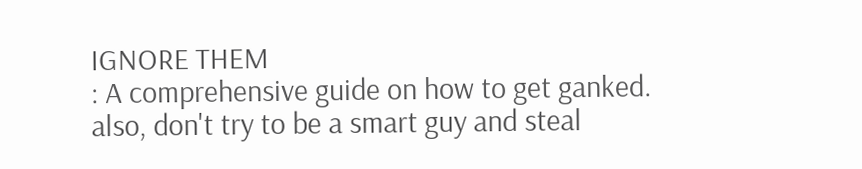IGNORE THEM
: A comprehensive guide on how to get ganked.
also, don't try to be a smart guy and steal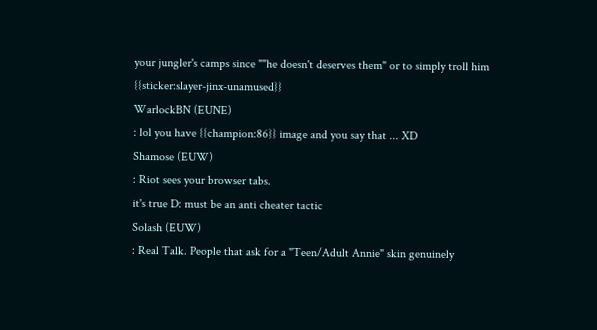your jungler's camps since ""he doesn't deserves them" or to simply troll him {{sticker:slayer-jinx-unamused}}
WarlockBN (EUNE)
: lol you have {{champion:86}} image and you say that ... XD
Shamose (EUW)
: Riot sees your browser tabs.
it's true D: must be an anti cheater tactic
Solash (EUW)
: Real Talk. People that ask for a "Teen/Adult Annie" skin genuinely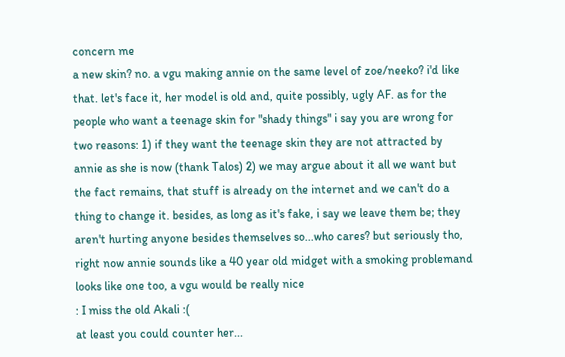concern me
a new skin? no. a vgu making annie on the same level of zoe/neeko? i'd like that. let's face it, her model is old and, quite possibly, ugly AF. as for the people who want a teenage skin for "shady things" i say you are wrong for two reasons: 1) if they want the teenage skin they are not attracted by annie as she is now (thank Talos) 2) we may argue about it all we want but the fact remains, that stuff is already on the internet and we can't do a thing to change it. besides, as long as it's fake, i say we leave them be; they aren't hurting anyone besides themselves so...who cares? but seriously tho, right now annie sounds like a 40 year old midget with a smoking problemand looks like one too, a vgu would be really nice
: I miss the old Akali :(
at least you could counter her...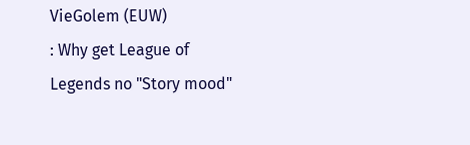VieGolem (EUW)
: Why get League of Legends no "Story mood"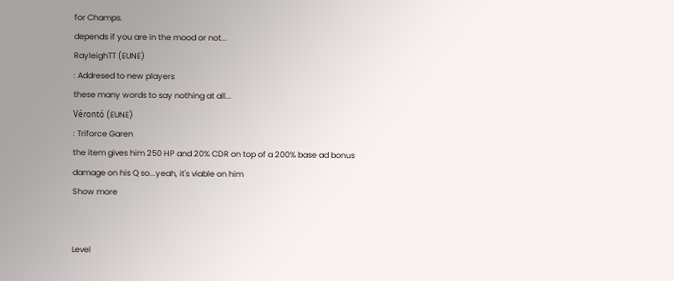for Champs.
depends if you are in the mood or not...
RayleighTT (EUNE)
: Addresed to new players
these many words to say nothing at all...
Vérontó (EUNE)
: Triforce Garen
the item gives him 250 HP and 20% CDR on top of a 200% base ad bonus damage on his Q so...yeah, it's viable on him
Show more


Level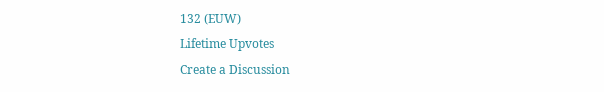132 (EUW)
Lifetime Upvotes
Create a Discussion